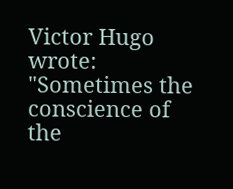Victor Hugo wrote: "Sometimes the conscience of the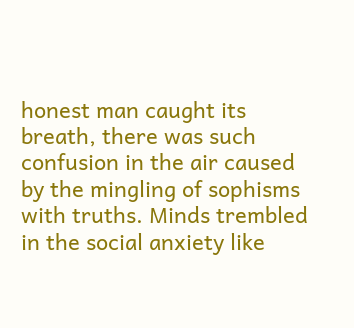honest man caught its breath, there was such confusion in the air caused by the mingling of sophisms with truths. Minds trembled in the social anxiety like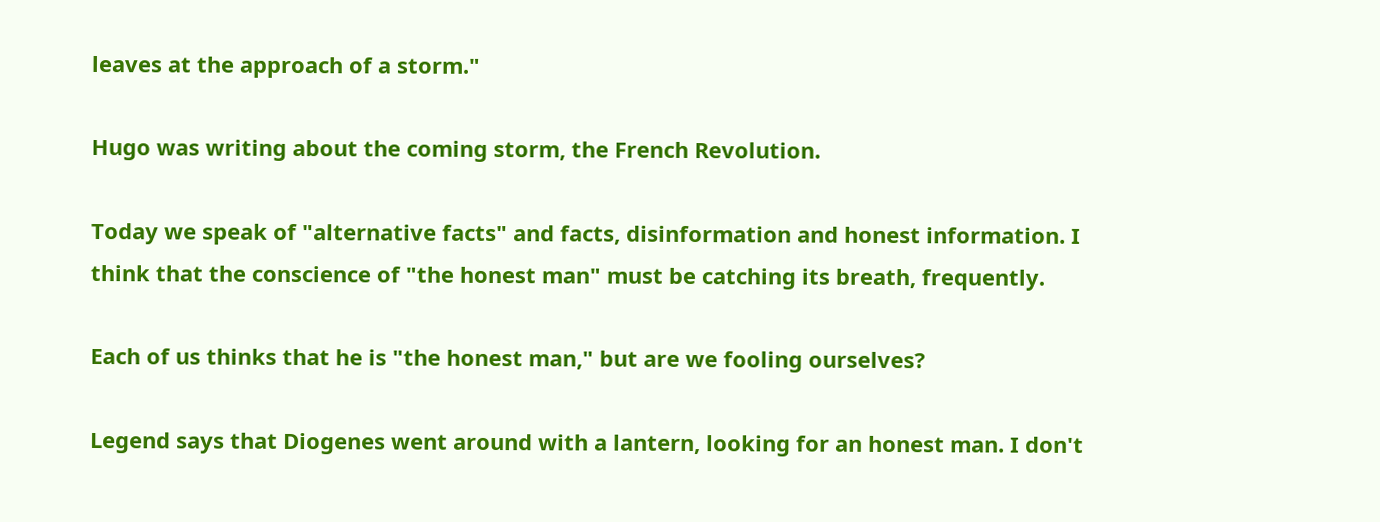leaves at the approach of a storm."

Hugo was writing about the coming storm, the French Revolution.

Today we speak of "alternative facts" and facts, disinformation and honest information. I think that the conscience of "the honest man" must be catching its breath, frequently.

Each of us thinks that he is "the honest man," but are we fooling ourselves?

Legend says that Diogenes went around with a lantern, looking for an honest man. I don't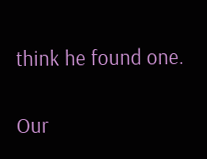think he found one.

Our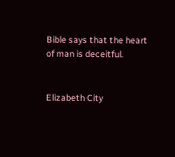Bible says that the heart of man is deceitful.


Elizabeth City